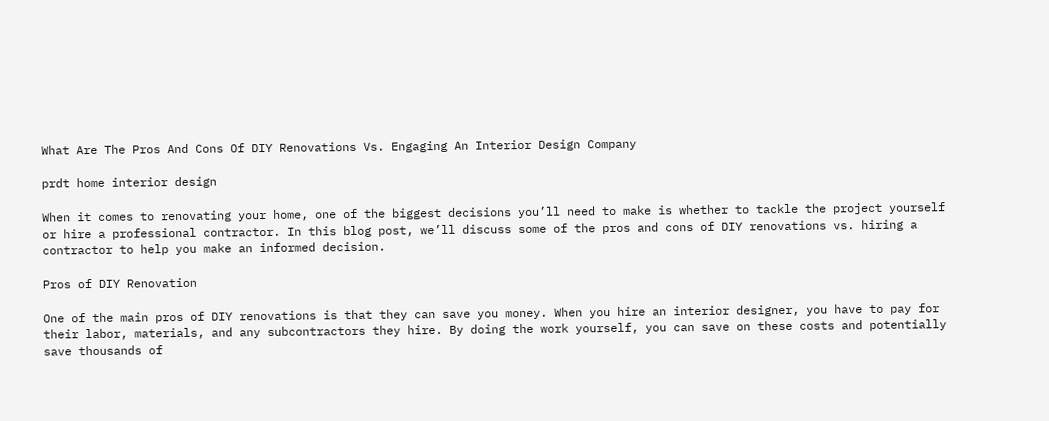What Are The Pros And Cons Of DIY Renovations Vs. Engaging An Interior Design Company

prdt home interior design

When it comes to renovating your home, one of the biggest decisions you’ll need to make is whether to tackle the project yourself or hire a professional contractor. In this blog post, we’ll discuss some of the pros and cons of DIY renovations vs. hiring a contractor to help you make an informed decision.

Pros of DIY Renovation

One of the main pros of DIY renovations is that they can save you money. When you hire an interior designer, you have to pay for their labor, materials, and any subcontractors they hire. By doing the work yourself, you can save on these costs and potentially save thousands of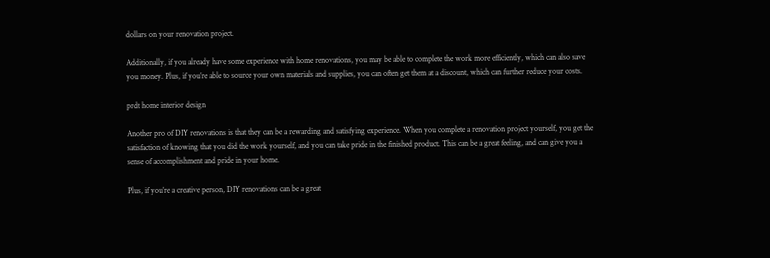dollars on your renovation project.

Additionally, if you already have some experience with home renovations, you may be able to complete the work more efficiently, which can also save you money. Plus, if you’re able to source your own materials and supplies, you can often get them at a discount, which can further reduce your costs.

prdt home interior design

Another pro of DIY renovations is that they can be a rewarding and satisfying experience. When you complete a renovation project yourself, you get the satisfaction of knowing that you did the work yourself, and you can take pride in the finished product. This can be a great feeling, and can give you a sense of accomplishment and pride in your home.

Plus, if you’re a creative person, DIY renovations can be a great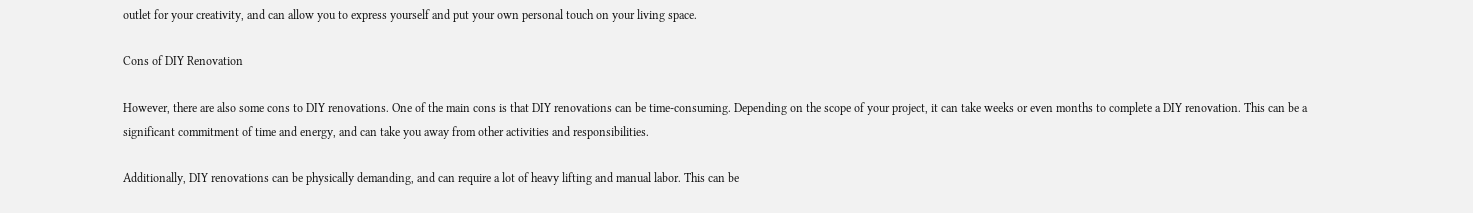outlet for your creativity, and can allow you to express yourself and put your own personal touch on your living space.

Cons of DIY Renovation

However, there are also some cons to DIY renovations. One of the main cons is that DIY renovations can be time-consuming. Depending on the scope of your project, it can take weeks or even months to complete a DIY renovation. This can be a significant commitment of time and energy, and can take you away from other activities and responsibilities.

Additionally, DIY renovations can be physically demanding, and can require a lot of heavy lifting and manual labor. This can be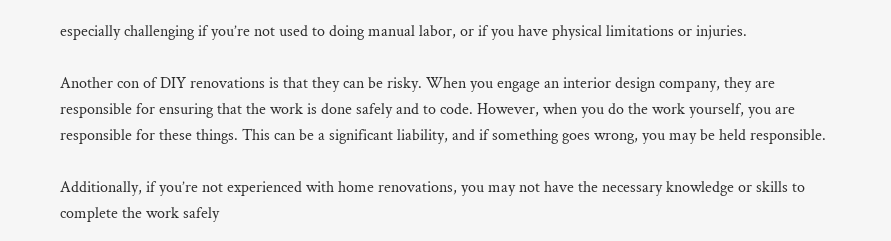especially challenging if you’re not used to doing manual labor, or if you have physical limitations or injuries.

Another con of DIY renovations is that they can be risky. When you engage an interior design company, they are responsible for ensuring that the work is done safely and to code. However, when you do the work yourself, you are responsible for these things. This can be a significant liability, and if something goes wrong, you may be held responsible.

Additionally, if you’re not experienced with home renovations, you may not have the necessary knowledge or skills to complete the work safely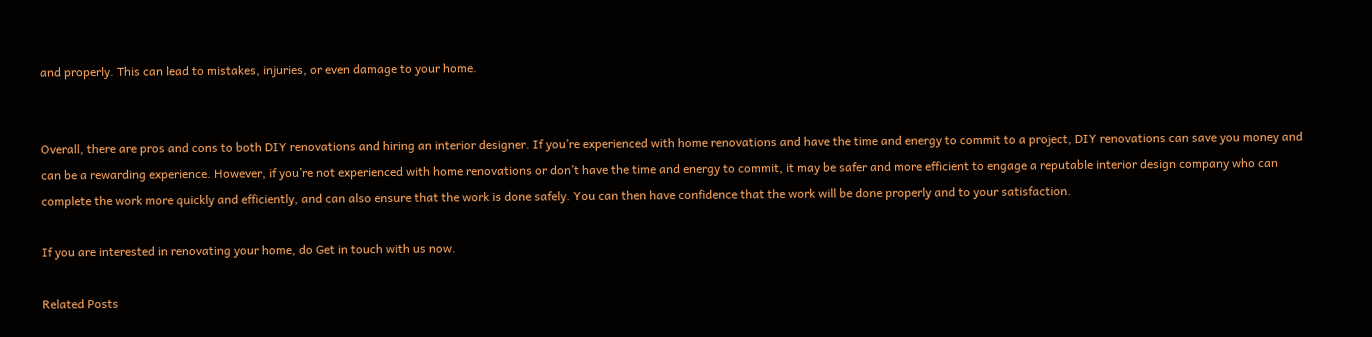and properly. This can lead to mistakes, injuries, or even damage to your home.


Overall, there are pros and cons to both DIY renovations and hiring an interior designer. If you’re experienced with home renovations and have the time and energy to commit to a project, DIY renovations can save you money and can be a rewarding experience. However, if you’re not experienced with home renovations or don’t have the time and energy to commit, it may be safer and more efficient to engage a reputable interior design company who can complete the work more quickly and efficiently, and can also ensure that the work is done safely. You can then have confidence that the work will be done properly and to your satisfaction.

If you are interested in renovating your home, do Get in touch with us now.

Related Posts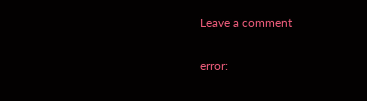Leave a comment

error: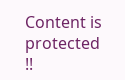Content is protected !!